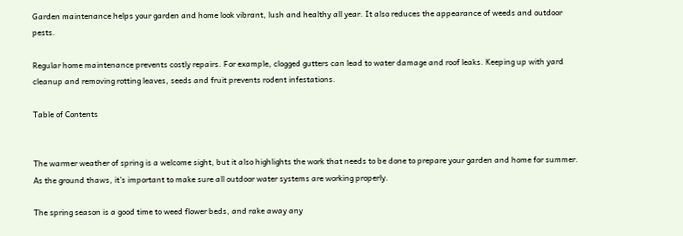Garden maintenance helps your garden and home look vibrant, lush and healthy all year. It also reduces the appearance of weeds and outdoor pests.

Regular home maintenance prevents costly repairs. For example, clogged gutters can lead to water damage and roof leaks. Keeping up with yard cleanup and removing rotting leaves, seeds and fruit prevents rodent infestations.

Table of Contents


The warmer weather of spring is a welcome sight, but it also highlights the work that needs to be done to prepare your garden and home for summer. As the ground thaws, it’s important to make sure all outdoor water systems are working properly.

The spring season is a good time to weed flower beds, and rake away any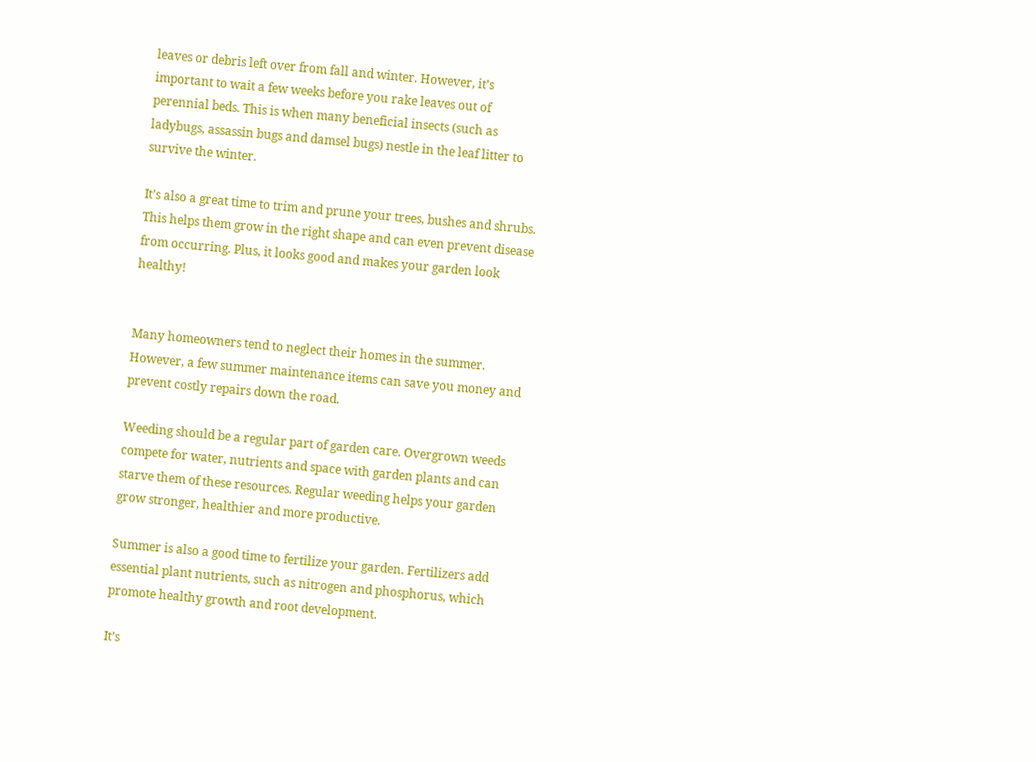leaves or debris left over from fall and winter. However, it’s important to wait a few weeks before you rake leaves out of perennial beds. This is when many beneficial insects (such as ladybugs, assassin bugs and damsel bugs) nestle in the leaf litter to survive the winter.

It’s also a great time to trim and prune your trees, bushes and shrubs. This helps them grow in the right shape and can even prevent disease from occurring. Plus, it looks good and makes your garden look healthy!


Many homeowners tend to neglect their homes in the summer. However, a few summer maintenance items can save you money and prevent costly repairs down the road.

Weeding should be a regular part of garden care. Overgrown weeds compete for water, nutrients and space with garden plants and can starve them of these resources. Regular weeding helps your garden grow stronger, healthier and more productive.

Summer is also a good time to fertilize your garden. Fertilizers add essential plant nutrients, such as nitrogen and phosphorus, which promote healthy growth and root development.

It’s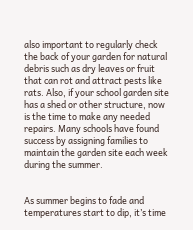also important to regularly check the back of your garden for natural debris such as dry leaves or fruit that can rot and attract pests like rats. Also, if your school garden site has a shed or other structure, now is the time to make any needed repairs. Many schools have found success by assigning families to maintain the garden site each week during the summer.


As summer begins to fade and temperatures start to dip, it’s time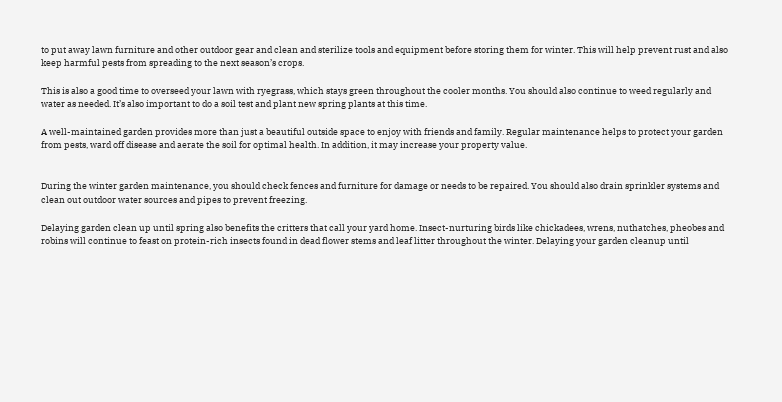to put away lawn furniture and other outdoor gear and clean and sterilize tools and equipment before storing them for winter. This will help prevent rust and also keep harmful pests from spreading to the next season’s crops.

This is also a good time to overseed your lawn with ryegrass, which stays green throughout the cooler months. You should also continue to weed regularly and water as needed. It’s also important to do a soil test and plant new spring plants at this time.

A well-maintained garden provides more than just a beautiful outside space to enjoy with friends and family. Regular maintenance helps to protect your garden from pests, ward off disease and aerate the soil for optimal health. In addition, it may increase your property value.


During the winter garden maintenance, you should check fences and furniture for damage or needs to be repaired. You should also drain sprinkler systems and clean out outdoor water sources and pipes to prevent freezing.

Delaying garden clean up until spring also benefits the critters that call your yard home. Insect-nurturing birds like chickadees, wrens, nuthatches, pheobes and robins will continue to feast on protein-rich insects found in dead flower stems and leaf litter throughout the winter. Delaying your garden cleanup until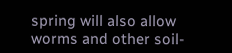spring will also allow worms and other soil-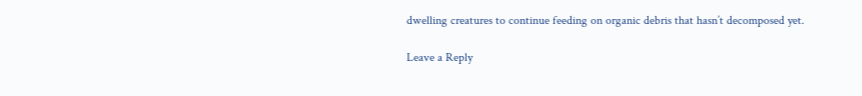dwelling creatures to continue feeding on organic debris that hasn’t decomposed yet.

Leave a Reply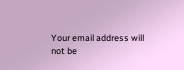Your email address will not be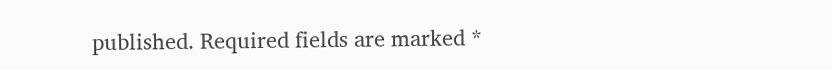published. Required fields are marked *